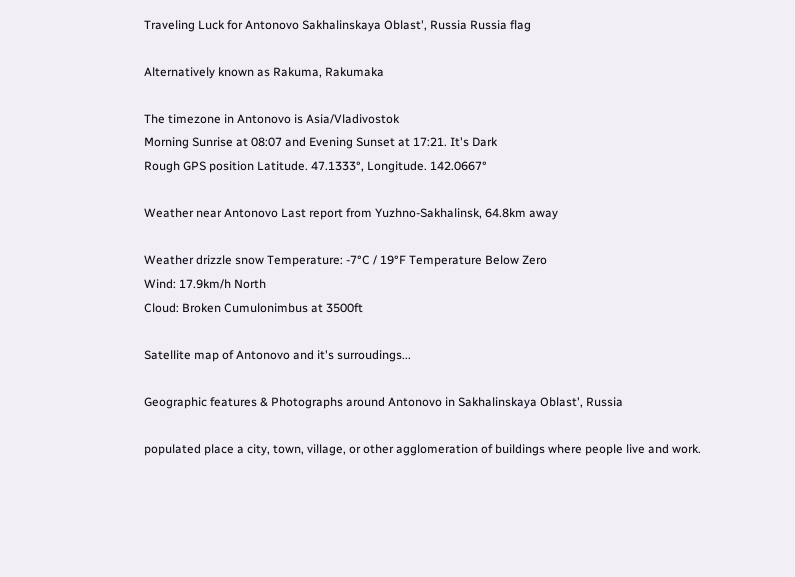Traveling Luck for Antonovo Sakhalinskaya Oblast', Russia Russia flag

Alternatively known as Rakuma, Rakumaka

The timezone in Antonovo is Asia/Vladivostok
Morning Sunrise at 08:07 and Evening Sunset at 17:21. It's Dark
Rough GPS position Latitude. 47.1333°, Longitude. 142.0667°

Weather near Antonovo Last report from Yuzhno-Sakhalinsk, 64.8km away

Weather drizzle snow Temperature: -7°C / 19°F Temperature Below Zero
Wind: 17.9km/h North
Cloud: Broken Cumulonimbus at 3500ft

Satellite map of Antonovo and it's surroudings...

Geographic features & Photographs around Antonovo in Sakhalinskaya Oblast', Russia

populated place a city, town, village, or other agglomeration of buildings where people live and work.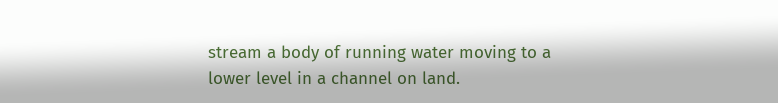stream a body of running water moving to a lower level in a channel on land.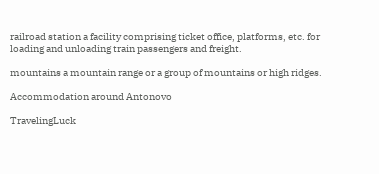railroad station a facility comprising ticket office, platforms, etc. for loading and unloading train passengers and freight.

mountains a mountain range or a group of mountains or high ridges.

Accommodation around Antonovo

TravelingLuck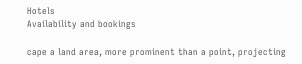Hotels
Availability and bookings

cape a land area, more prominent than a point, projecting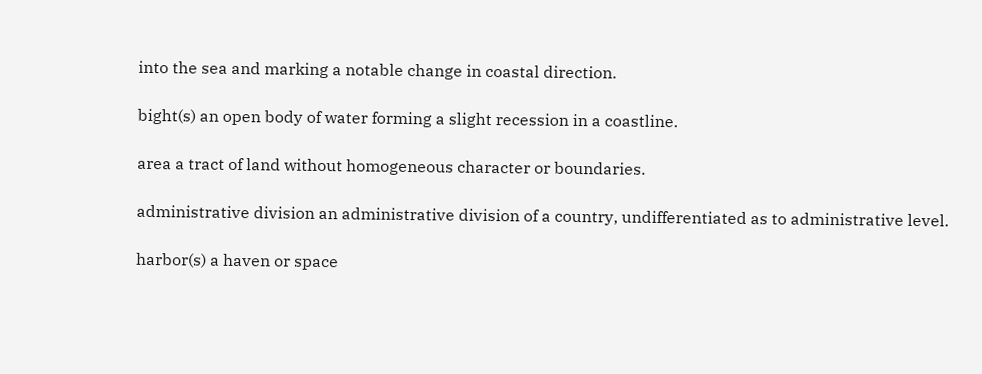into the sea and marking a notable change in coastal direction.

bight(s) an open body of water forming a slight recession in a coastline.

area a tract of land without homogeneous character or boundaries.

administrative division an administrative division of a country, undifferentiated as to administrative level.

harbor(s) a haven or space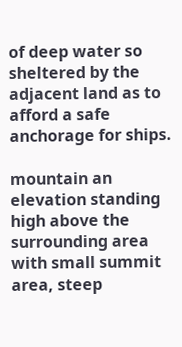of deep water so sheltered by the adjacent land as to afford a safe anchorage for ships.

mountain an elevation standing high above the surrounding area with small summit area, steep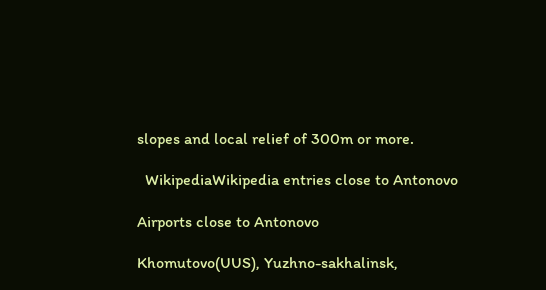slopes and local relief of 300m or more.

  WikipediaWikipedia entries close to Antonovo

Airports close to Antonovo

Khomutovo(UUS), Yuzhno-sakhalinsk,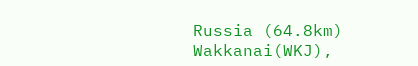Russia (64.8km)
Wakkanai(WKJ),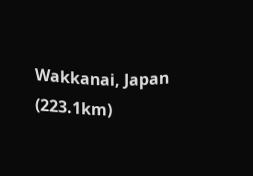Wakkanai, Japan (223.1km)